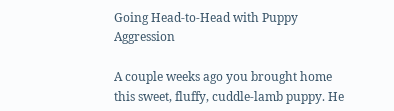Going Head-to-Head with Puppy Aggression

A couple weeks ago you brought home this sweet, fluffy, cuddle-lamb puppy. He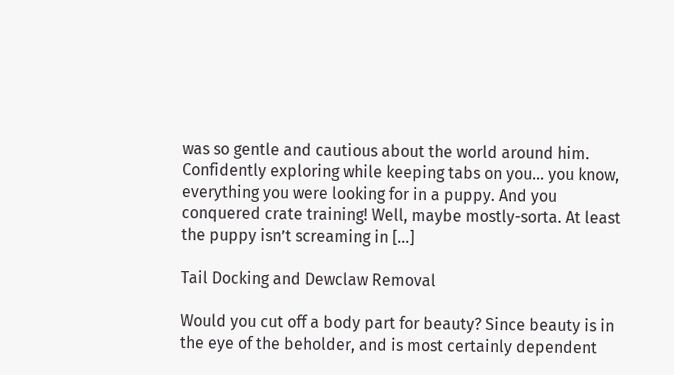was so gentle and cautious about the world around him. Confidently exploring while keeping tabs on you… you know, everything you were looking for in a puppy. And you conquered crate training! Well, maybe mostly-sorta. At least the puppy isn’t screaming in […]

Tail Docking and Dewclaw Removal

Would you cut off a body part for beauty? Since beauty is in the eye of the beholder, and is most certainly dependent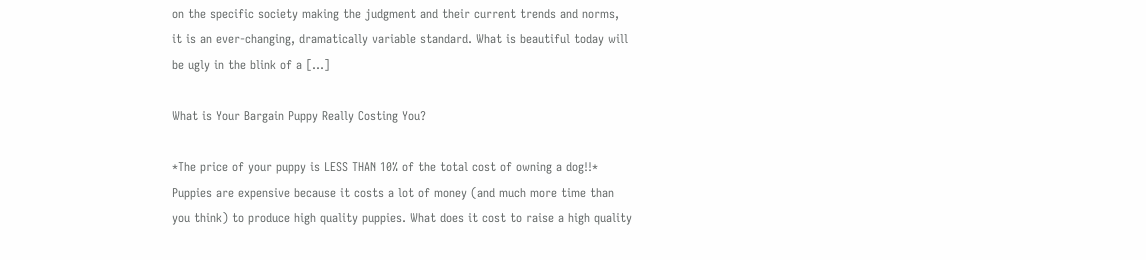on the specific society making the judgment and their current trends and norms, it is an ever-changing, dramatically variable standard. What is beautiful today will be ugly in the blink of a […]

What is Your Bargain Puppy Really Costing You?

*The price of your puppy is LESS THAN 10% of the total cost of owning a dog!!*   Puppies are expensive because it costs a lot of money (and much more time than you think) to produce high quality puppies. What does it cost to raise a high quality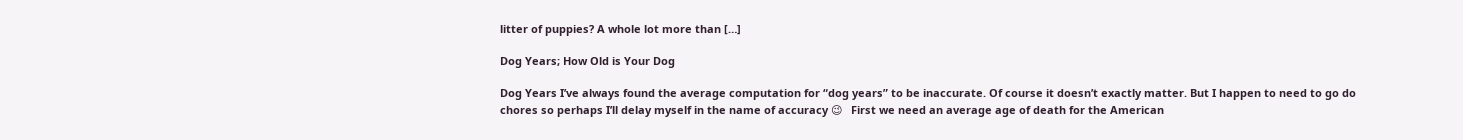litter of puppies? A whole lot more than […]

Dog Years; How Old is Your Dog

Dog Years I’ve always found the average computation for “dog years” to be inaccurate. Of course it doesn’t exactly matter. But I happen to need to go do chores so perhaps I’ll delay myself in the name of accuracy 😉   First we need an average age of death for the American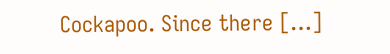Cockapoo. Since there […]